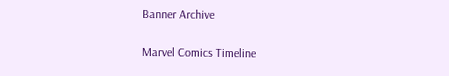Banner Archive

Marvel Comics Timeline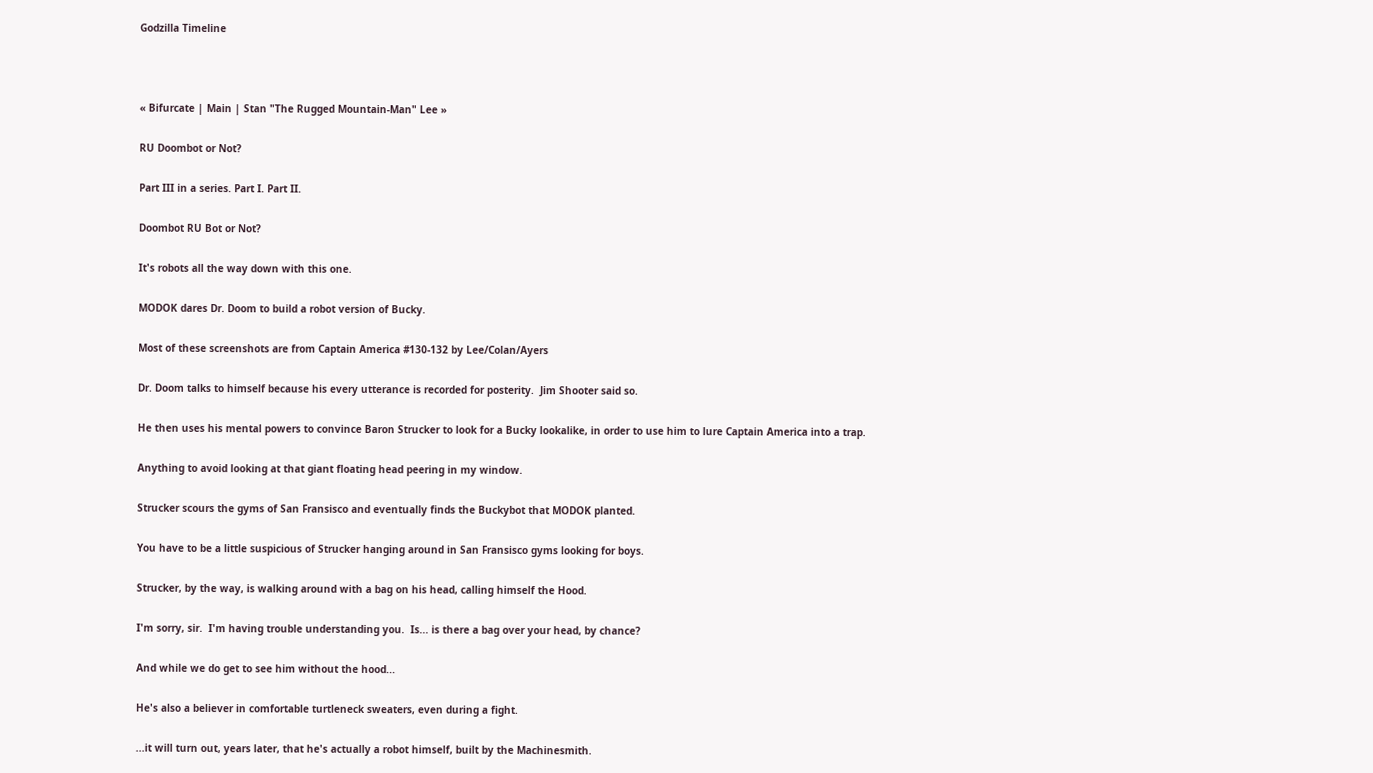Godzilla Timeline



« Bifurcate | Main | Stan "The Rugged Mountain-Man" Lee »

RU Doombot or Not?

Part III in a series. Part I. Part II.

Doombot RU Bot or Not?

It's robots all the way down with this one.

MODOK dares Dr. Doom to build a robot version of Bucky.

Most of these screenshots are from Captain America #130-132 by Lee/Colan/Ayers

Dr. Doom talks to himself because his every utterance is recorded for posterity.  Jim Shooter said so.

He then uses his mental powers to convince Baron Strucker to look for a Bucky lookalike, in order to use him to lure Captain America into a trap.

Anything to avoid looking at that giant floating head peering in my window.

Strucker scours the gyms of San Fransisco and eventually finds the Buckybot that MODOK planted.

You have to be a little suspicious of Strucker hanging around in San Fransisco gyms looking for boys.

Strucker, by the way, is walking around with a bag on his head, calling himself the Hood.

I'm sorry, sir.  I'm having trouble understanding you.  Is... is there a bag over your head, by chance?

And while we do get to see him without the hood...

He's also a believer in comfortable turtleneck sweaters, even during a fight.

...it will turn out, years later, that he's actually a robot himself, built by the Machinesmith.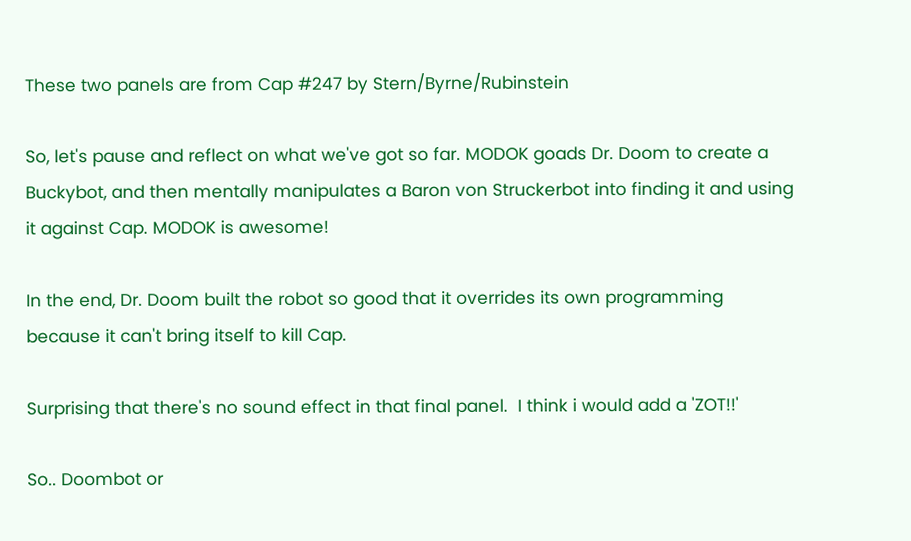These two panels are from Cap #247 by Stern/Byrne/Rubinstein

So, let's pause and reflect on what we've got so far. MODOK goads Dr. Doom to create a Buckybot, and then mentally manipulates a Baron von Struckerbot into finding it and using it against Cap. MODOK is awesome!

In the end, Dr. Doom built the robot so good that it overrides its own programming because it can't bring itself to kill Cap.

Surprising that there's no sound effect in that final panel.  I think i would add a 'ZOT!!'

So.. Doombot or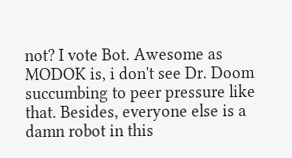not? I vote Bot. Awesome as MODOK is, i don't see Dr. Doom succumbing to peer pressure like that. Besides, everyone else is a damn robot in this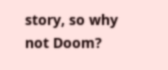story, so why not Doom?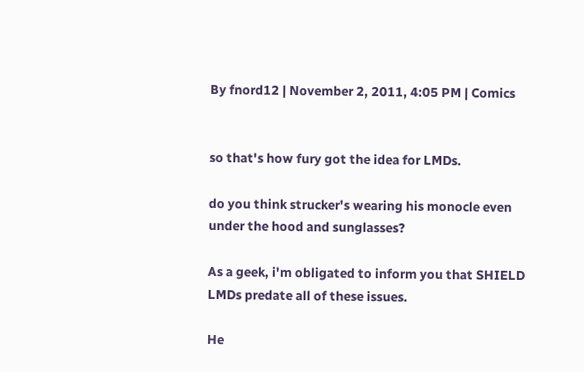By fnord12 | November 2, 2011, 4:05 PM | Comics


so that's how fury got the idea for LMDs.

do you think strucker's wearing his monocle even under the hood and sunglasses?

As a geek, i'm obligated to inform you that SHIELD LMDs predate all of these issues.

He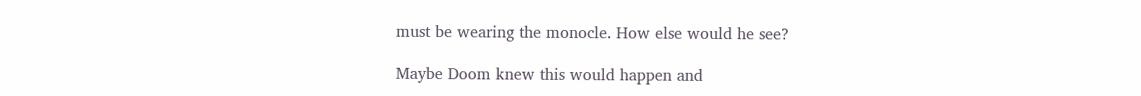must be wearing the monocle. How else would he see?

Maybe Doom knew this would happen and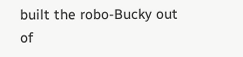built the robo-Bucky out of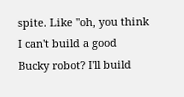spite. Like "oh, you think I can't build a good Bucky robot? I'll build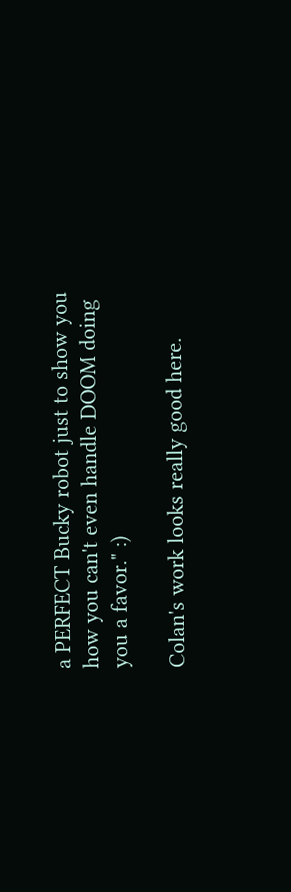a PERFECT Bucky robot just to show you how you can't even handle DOOM doing you a favor." :)

Colan's work looks really good here.